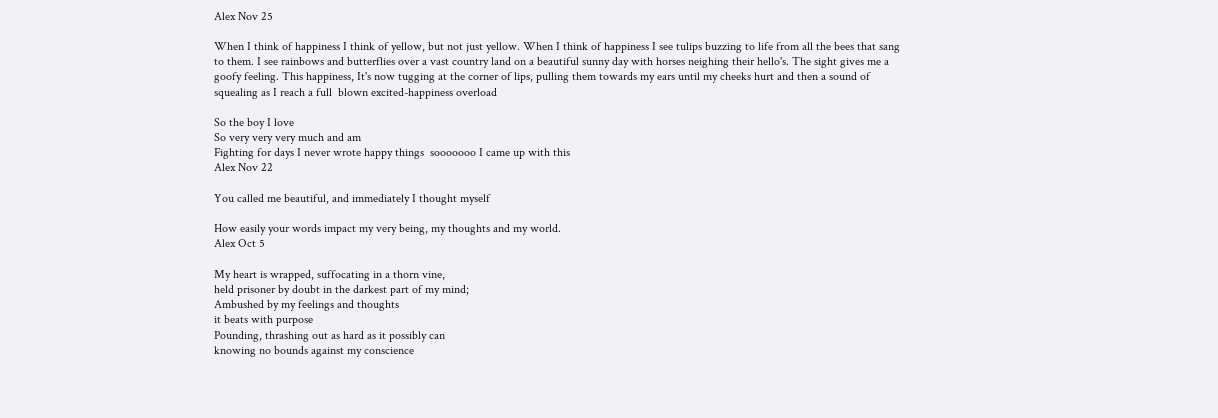Alex Nov 25

When I think of happiness I think of yellow, but not just yellow. When I think of happiness I see tulips buzzing to life from all the bees that sang to them. I see rainbows and butterflies over a vast country land on a beautiful sunny day with horses neighing their hello's. The sight gives me a goofy feeling. This happiness, It's now tugging at the corner of lips, pulling them towards my ears until my cheeks hurt and then a sound of squealing as I reach a full  blown excited-happiness overload

So the boy I love
So very very very much and am
Fighting for days I never wrote happy things  sooooooo I came up with this
Alex Nov 22

You called me beautiful, and immediately I thought myself

How easily your words impact my very being, my thoughts and my world.
Alex Oct 5

My heart is wrapped, suffocating in a thorn vine,
held prisoner by doubt in the darkest part of my mind;
Ambushed by my feelings and thoughts
it beats with purpose
Pounding, thrashing out as hard as it possibly can
knowing no bounds against my conscience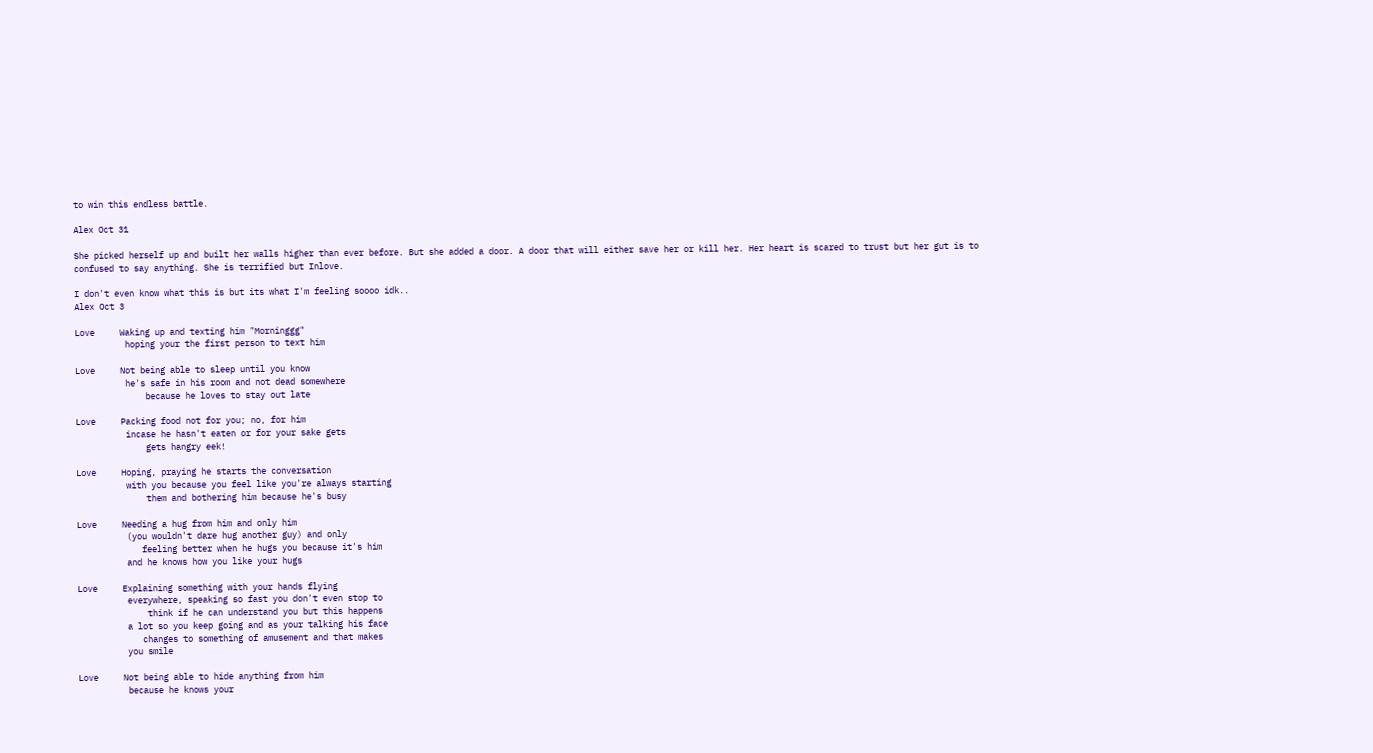to win this endless battle.

Alex Oct 31

She picked herself up and built her walls higher than ever before. But she added a door. A door that will either save her or kill her. Her heart is scared to trust but her gut is to confused to say anything. She is terrified but Inlove.

I don't even know what this is but its what I'm feeling soooo idk..
Alex Oct 3

Love     Waking up and texting him "Morninggg"
          hoping your the first person to text him

Love     Not being able to sleep until you know
          he's safe in his room and not dead somewhere
              because he loves to stay out late

Love     Packing food not for you; no, for him
          incase he hasn't eaten or for your sake gets
              gets hangry eek!

Love     Hoping, praying he starts the conversation
          with you because you feel like you're always starting
              them and bothering him because he's busy

Love     Needing a hug from him and only him
          (you wouldn't dare hug another guy) and only
             feeling better when he hugs you because it's him
          and he knows how you like your hugs

Love     Explaining something with your hands flying
          everywhere, speaking so fast you don't even stop to
              think if he can understand you but this happens
          a lot so you keep going and as your talking his face
             changes to something of amusement and that makes
          you smile

Love     Not being able to hide anything from him
          because he knows your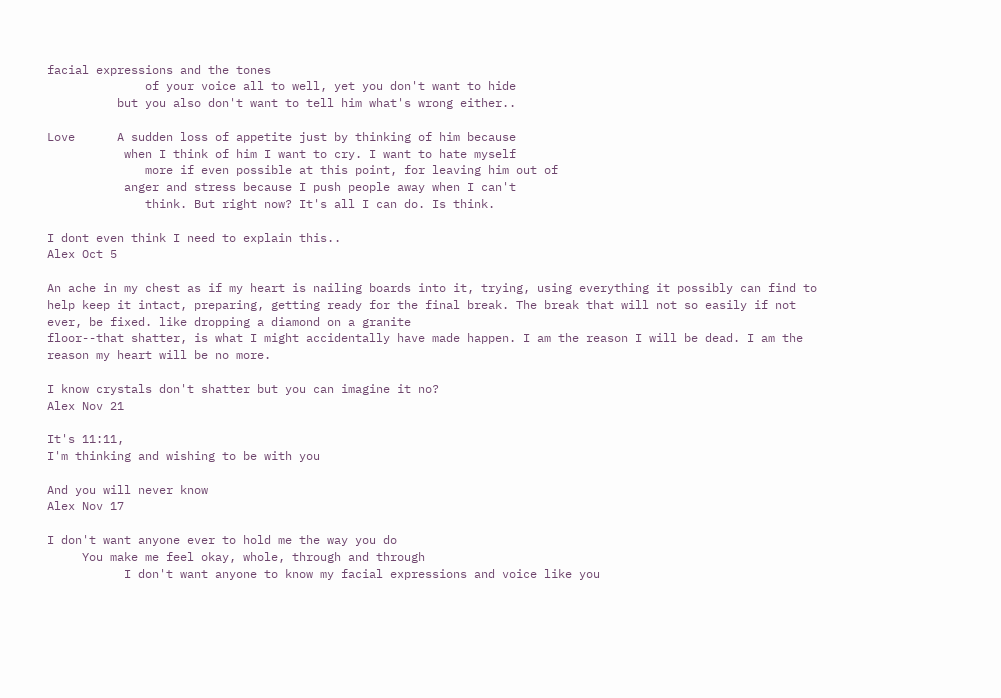facial expressions and the tones
              of your voice all to well, yet you don't want to hide
          but you also don't want to tell him what's wrong either..

Love      A sudden loss of appetite just by thinking of him because
           when I think of him I want to cry. I want to hate myself
              more if even possible at this point, for leaving him out of
           anger and stress because I push people away when I can't
              think. But right now? It's all I can do. Is think.

I dont even think I need to explain this..
Alex Oct 5

An ache in my chest as if my heart is nailing boards into it, trying, using everything it possibly can find to help keep it intact, preparing, getting ready for the final break. The break that will not so easily if not ever, be fixed. like dropping a diamond on a granite
floor--that shatter, is what I might accidentally have made happen. I am the reason I will be dead. I am the reason my heart will be no more.

I know crystals don't shatter but you can imagine it no?
Alex Nov 21

It's 11:11,
I'm thinking and wishing to be with you

And you will never know
Alex Nov 17

I don't want anyone ever to hold me the way you do
     You make me feel okay, whole, through and through
           I don't want anyone to know my facial expressions and voice like you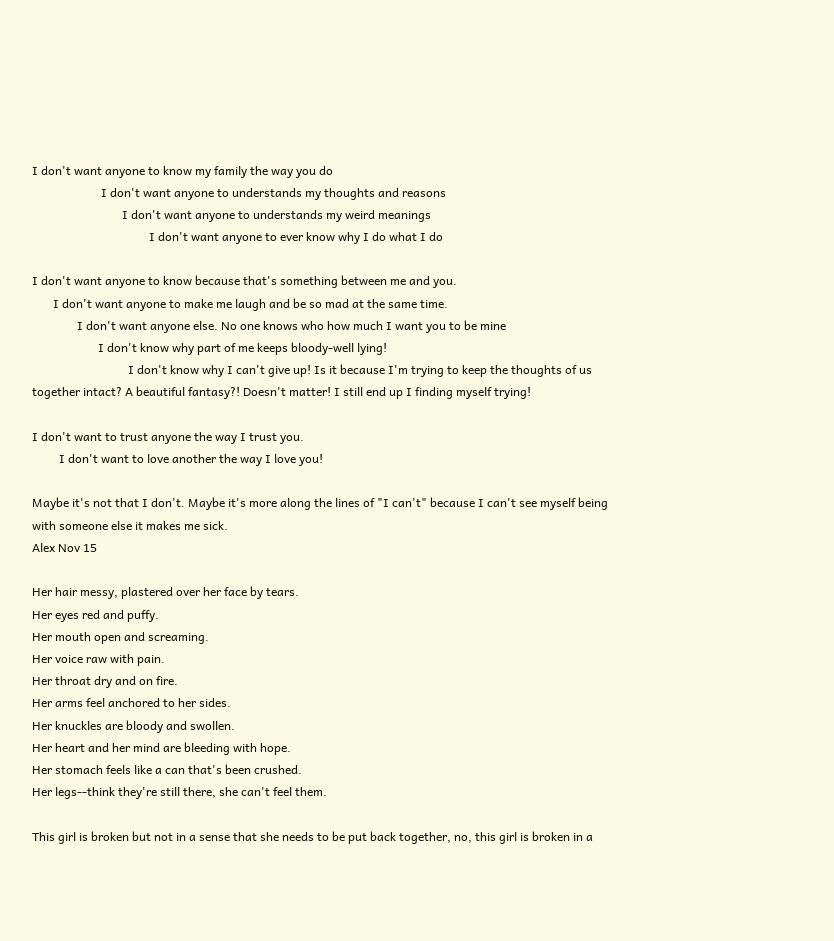I don't want anyone to know my family the way you do
                       I don't want anyone to understands my thoughts and reasons
                              I don't want anyone to understands my weird meanings
                                       I don't want anyone to ever know why I do what I do

I don't want anyone to know because that's something between me and you.
       I don't want anyone to make me laugh and be so mad at the same time.
               I don't want anyone else. No one knows who how much I want you to be mine
                      I don't know why part of me keeps bloody-well lying!
                                I don't know why I can't give up! Is it because I'm trying to keep the thoughts of us together intact? A beautiful fantasy?! Doesn't matter! I still end up I finding myself trying!

I don't want to trust anyone the way I trust you.
         I don't want to love another the way I love you!

Maybe it's not that I don't. Maybe it's more along the lines of "I can't" because I can't see myself being with someone else it makes me sick.
Alex Nov 15

Her hair messy, plastered over her face by tears.
Her eyes red and puffy.
Her mouth open and screaming.
Her voice raw with pain.
Her throat dry and on fire.
Her arms feel anchored to her sides.
Her knuckles are bloody and swollen.
Her heart and her mind are bleeding with hope.
Her stomach feels like a can that's been crushed.
Her legs--think they're still there, she can't feel them.

This girl is broken but not in a sense that she needs to be put back together, no, this girl is broken in a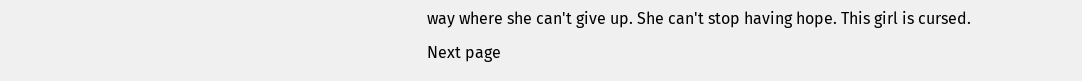way where she can't give up. She can't stop having hope. This girl is cursed.
Next page